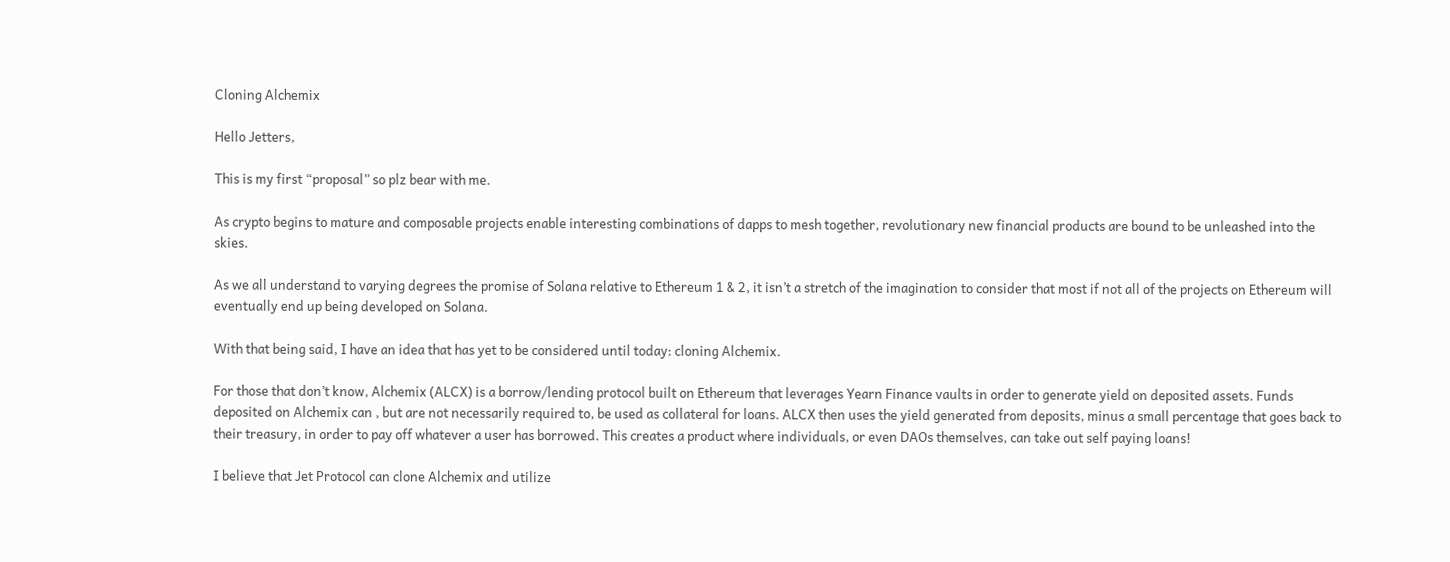Cloning Alchemix

Hello Jetters,

This is my first “proposal” so plz bear with me.

As crypto begins to mature and composable projects enable interesting combinations of dapps to mesh together, revolutionary new financial products are bound to be unleashed into the skies.

As we all understand to varying degrees the promise of Solana relative to Ethereum 1 & 2, it isn’t a stretch of the imagination to consider that most if not all of the projects on Ethereum will eventually end up being developed on Solana.

With that being said, I have an idea that has yet to be considered until today: cloning Alchemix.

For those that don’t know, Alchemix (ALCX) is a borrow/lending protocol built on Ethereum that leverages Yearn Finance vaults in order to generate yield on deposited assets. Funds deposited on Alchemix can , but are not necessarily required to, be used as collateral for loans. ALCX then uses the yield generated from deposits, minus a small percentage that goes back to their treasury, in order to pay off whatever a user has borrowed. This creates a product where individuals, or even DAOs themselves, can take out self paying loans!

I believe that Jet Protocol can clone Alchemix and utilize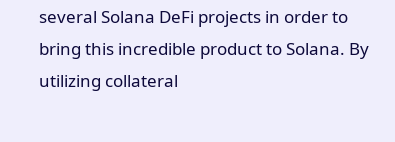several Solana DeFi projects in order to bring this incredible product to Solana. By utilizing collateral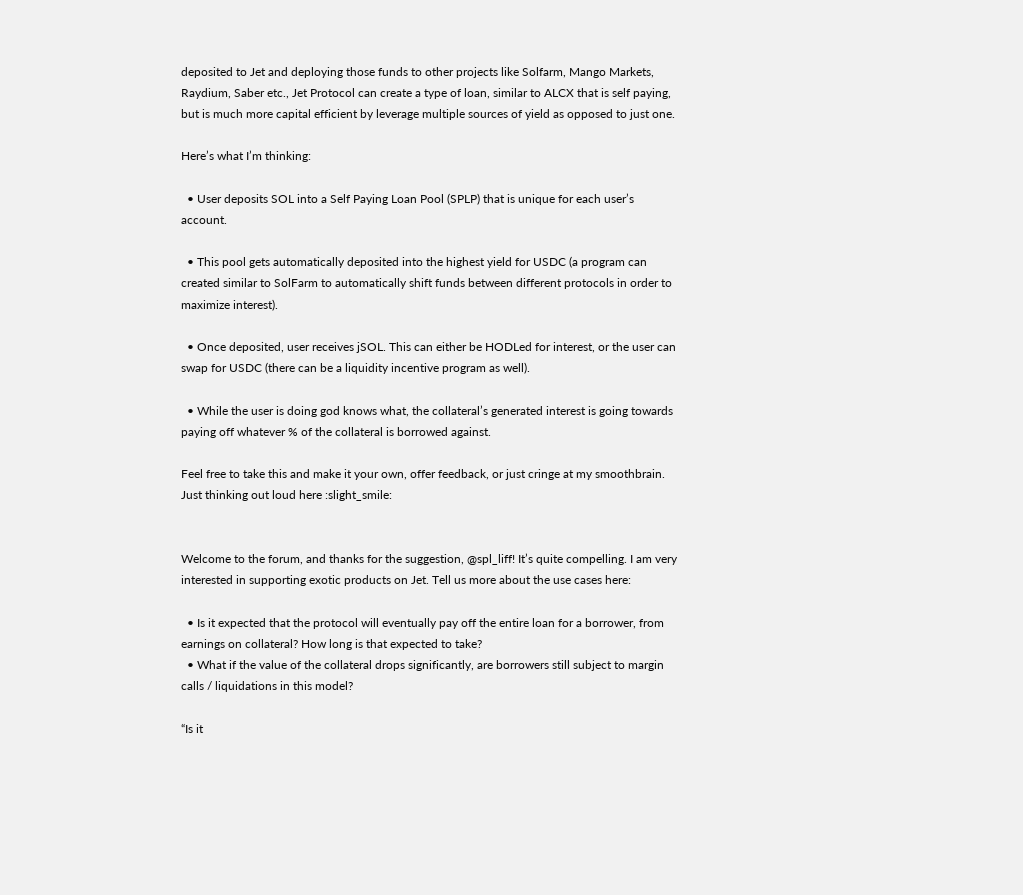deposited to Jet and deploying those funds to other projects like Solfarm, Mango Markets, Raydium, Saber etc., Jet Protocol can create a type of loan, similar to ALCX that is self paying, but is much more capital efficient by leverage multiple sources of yield as opposed to just one.

Here’s what I’m thinking:

  • User deposits SOL into a Self Paying Loan Pool (SPLP) that is unique for each user’s account.

  • This pool gets automatically deposited into the highest yield for USDC (a program can created similar to SolFarm to automatically shift funds between different protocols in order to maximize interest).

  • Once deposited, user receives jSOL. This can either be HODLed for interest, or the user can swap for USDC (there can be a liquidity incentive program as well).

  • While the user is doing god knows what, the collateral’s generated interest is going towards paying off whatever % of the collateral is borrowed against.

Feel free to take this and make it your own, offer feedback, or just cringe at my smoothbrain. Just thinking out loud here :slight_smile:


Welcome to the forum, and thanks for the suggestion, @spl_liff! It’s quite compelling. I am very interested in supporting exotic products on Jet. Tell us more about the use cases here:

  • Is it expected that the protocol will eventually pay off the entire loan for a borrower, from earnings on collateral? How long is that expected to take?
  • What if the value of the collateral drops significantly, are borrowers still subject to margin calls / liquidations in this model?

“Is it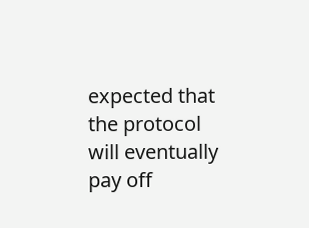expected that the protocol will eventually pay off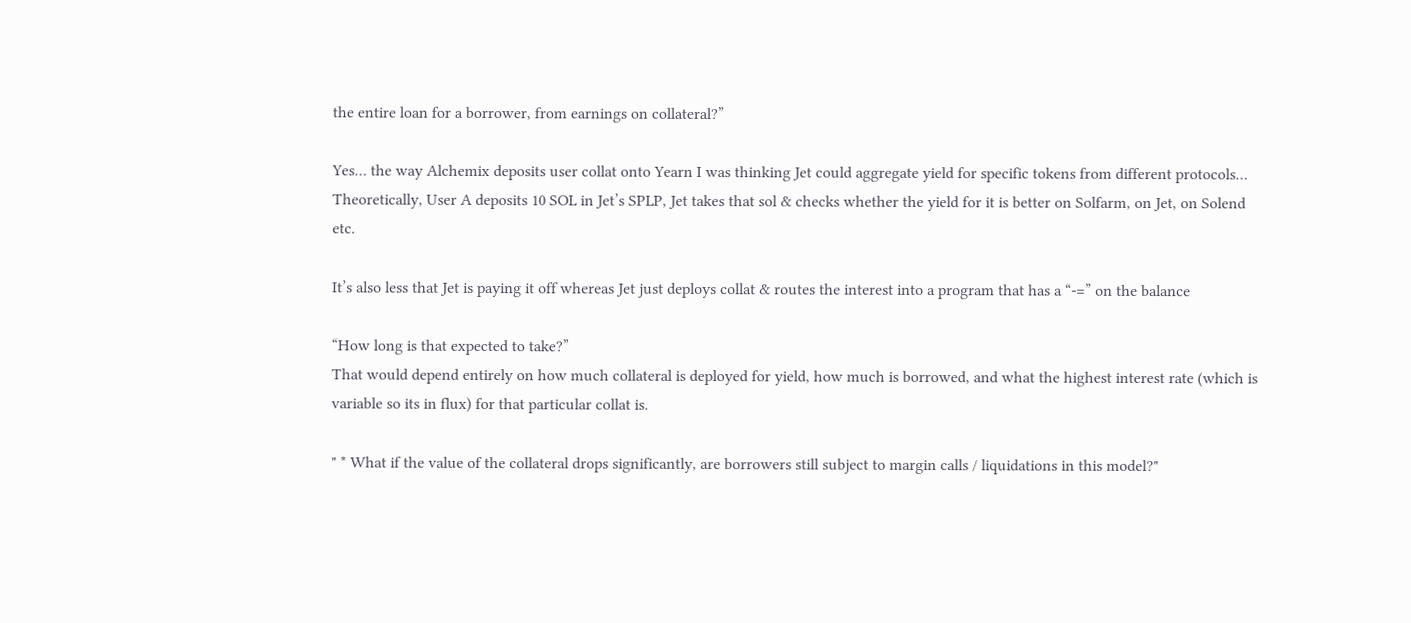the entire loan for a borrower, from earnings on collateral?”

Yes… the way Alchemix deposits user collat onto Yearn I was thinking Jet could aggregate yield for specific tokens from different protocols…
Theoretically, User A deposits 10 SOL in Jet’s SPLP, Jet takes that sol & checks whether the yield for it is better on Solfarm, on Jet, on Solend etc.

It’s also less that Jet is paying it off whereas Jet just deploys collat & routes the interest into a program that has a “-=” on the balance

“How long is that expected to take?”
That would depend entirely on how much collateral is deployed for yield, how much is borrowed, and what the highest interest rate (which is variable so its in flux) for that particular collat is.

" * What if the value of the collateral drops significantly, are borrowers still subject to margin calls / liquidations in this model?"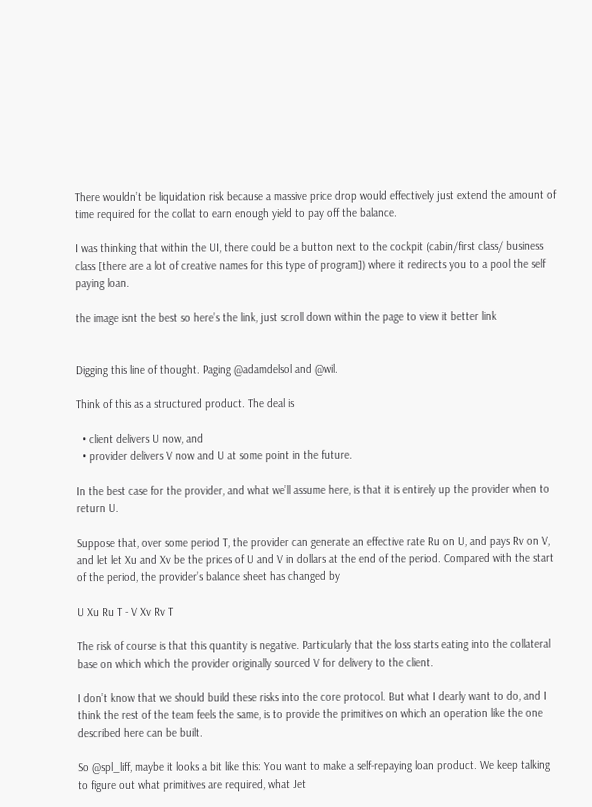There wouldn’t be liquidation risk because a massive price drop would effectively just extend the amount of time required for the collat to earn enough yield to pay off the balance.

I was thinking that within the UI, there could be a button next to the cockpit (cabin/first class/ business class [there are a lot of creative names for this type of program]) where it redirects you to a pool the self paying loan.

the image isnt the best so here’s the link, just scroll down within the page to view it better link


Digging this line of thought. Paging @adamdelsol and @wil.

Think of this as a structured product. The deal is

  • client delivers U now, and
  • provider delivers V now and U at some point in the future.

In the best case for the provider, and what we’ll assume here, is that it is entirely up the provider when to return U.

Suppose that, over some period T, the provider can generate an effective rate Ru on U, and pays Rv on V, and let let Xu and Xv be the prices of U and V in dollars at the end of the period. Compared with the start of the period, the provider’s balance sheet has changed by

U Xu Ru T - V Xv Rv T

The risk of course is that this quantity is negative. Particularly that the loss starts eating into the collateral base on which which the provider originally sourced V for delivery to the client.

I don’t know that we should build these risks into the core protocol. But what I dearly want to do, and I think the rest of the team feels the same, is to provide the primitives on which an operation like the one described here can be built.

So @spl_liff, maybe it looks a bit like this: You want to make a self-repaying loan product. We keep talking to figure out what primitives are required, what Jet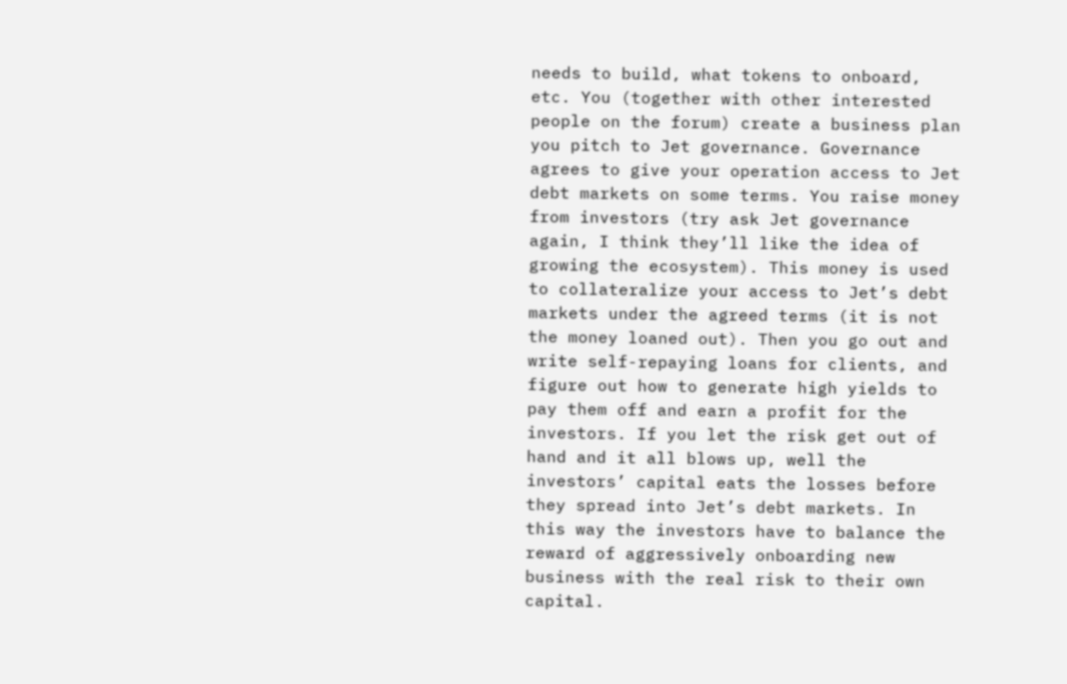needs to build, what tokens to onboard, etc. You (together with other interested people on the forum) create a business plan you pitch to Jet governance. Governance agrees to give your operation access to Jet debt markets on some terms. You raise money from investors (try ask Jet governance again, I think they’ll like the idea of growing the ecosystem). This money is used to collateralize your access to Jet’s debt markets under the agreed terms (it is not the money loaned out). Then you go out and write self-repaying loans for clients, and figure out how to generate high yields to pay them off and earn a profit for the investors. If you let the risk get out of hand and it all blows up, well the investors’ capital eats the losses before they spread into Jet’s debt markets. In this way the investors have to balance the reward of aggressively onboarding new business with the real risk to their own capital.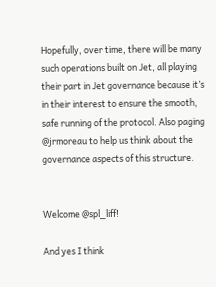Hopefully, over time, there will be many such operations built on Jet, all playing their part in Jet governance because it’s in their interest to ensure the smooth, safe running of the protocol. Also paging @jrmoreau to help us think about the governance aspects of this structure.


Welcome @spl_liff!

And yes I think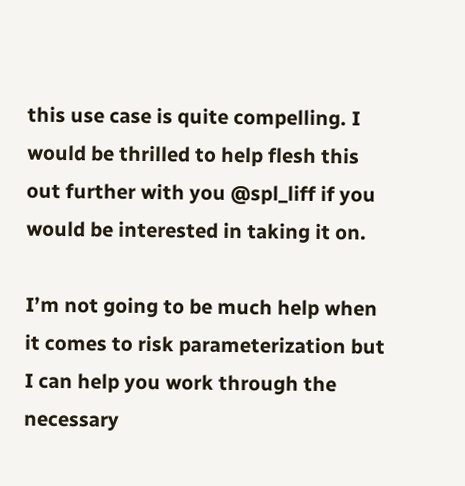this use case is quite compelling. I would be thrilled to help flesh this out further with you @spl_liff if you would be interested in taking it on.

I’m not going to be much help when it comes to risk parameterization but I can help you work through the necessary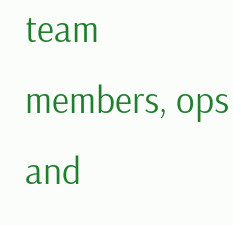team members, ops and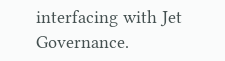interfacing with Jet Governance.